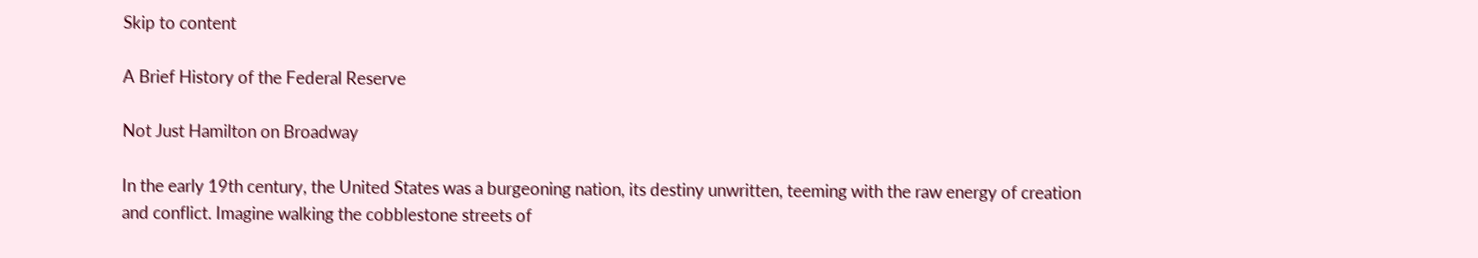Skip to content

A Brief History of the Federal Reserve

Not Just Hamilton on Broadway

In the early 19th century, the United States was a burgeoning nation, its destiny unwritten, teeming with the raw energy of creation and conflict. Imagine walking the cobblestone streets of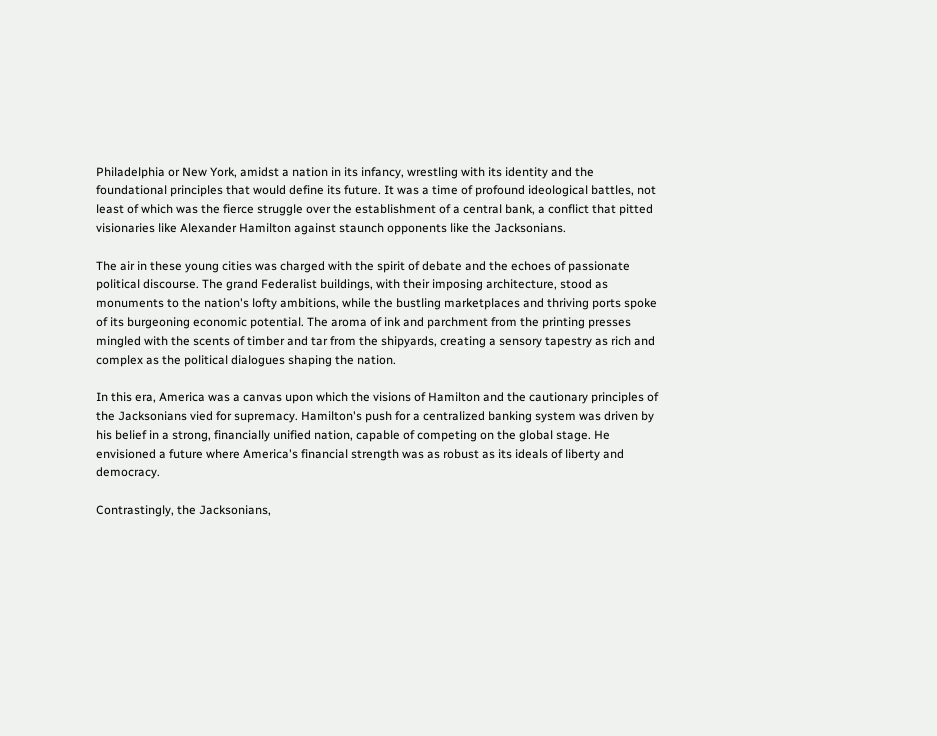Philadelphia or New York, amidst a nation in its infancy, wrestling with its identity and the foundational principles that would define its future. It was a time of profound ideological battles, not least of which was the fierce struggle over the establishment of a central bank, a conflict that pitted visionaries like Alexander Hamilton against staunch opponents like the Jacksonians.

The air in these young cities was charged with the spirit of debate and the echoes of passionate political discourse. The grand Federalist buildings, with their imposing architecture, stood as monuments to the nation's lofty ambitions, while the bustling marketplaces and thriving ports spoke of its burgeoning economic potential. The aroma of ink and parchment from the printing presses mingled with the scents of timber and tar from the shipyards, creating a sensory tapestry as rich and complex as the political dialogues shaping the nation.

In this era, America was a canvas upon which the visions of Hamilton and the cautionary principles of the Jacksonians vied for supremacy. Hamilton's push for a centralized banking system was driven by his belief in a strong, financially unified nation, capable of competing on the global stage. He envisioned a future where America's financial strength was as robust as its ideals of liberty and democracy.

Contrastingly, the Jacksonians,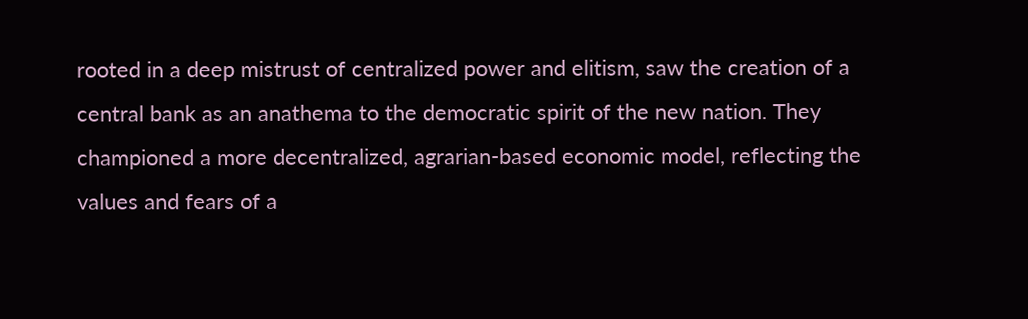rooted in a deep mistrust of centralized power and elitism, saw the creation of a central bank as an anathema to the democratic spirit of the new nation. They championed a more decentralized, agrarian-based economic model, reflecting the values and fears of a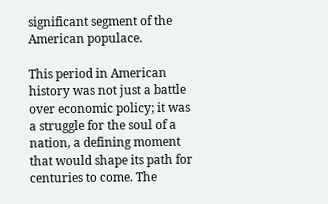significant segment of the American populace.

This period in American history was not just a battle over economic policy; it was a struggle for the soul of a nation, a defining moment that would shape its path for centuries to come. The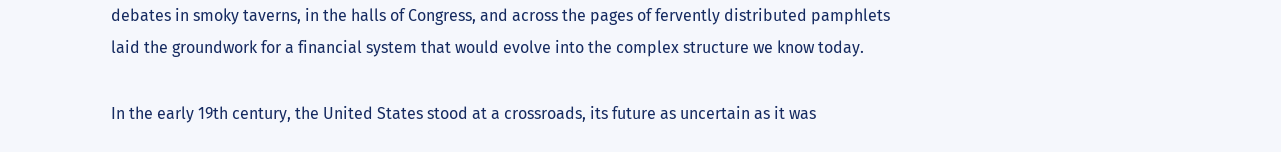debates in smoky taverns, in the halls of Congress, and across the pages of fervently distributed pamphlets laid the groundwork for a financial system that would evolve into the complex structure we know today.

In the early 19th century, the United States stood at a crossroads, its future as uncertain as it was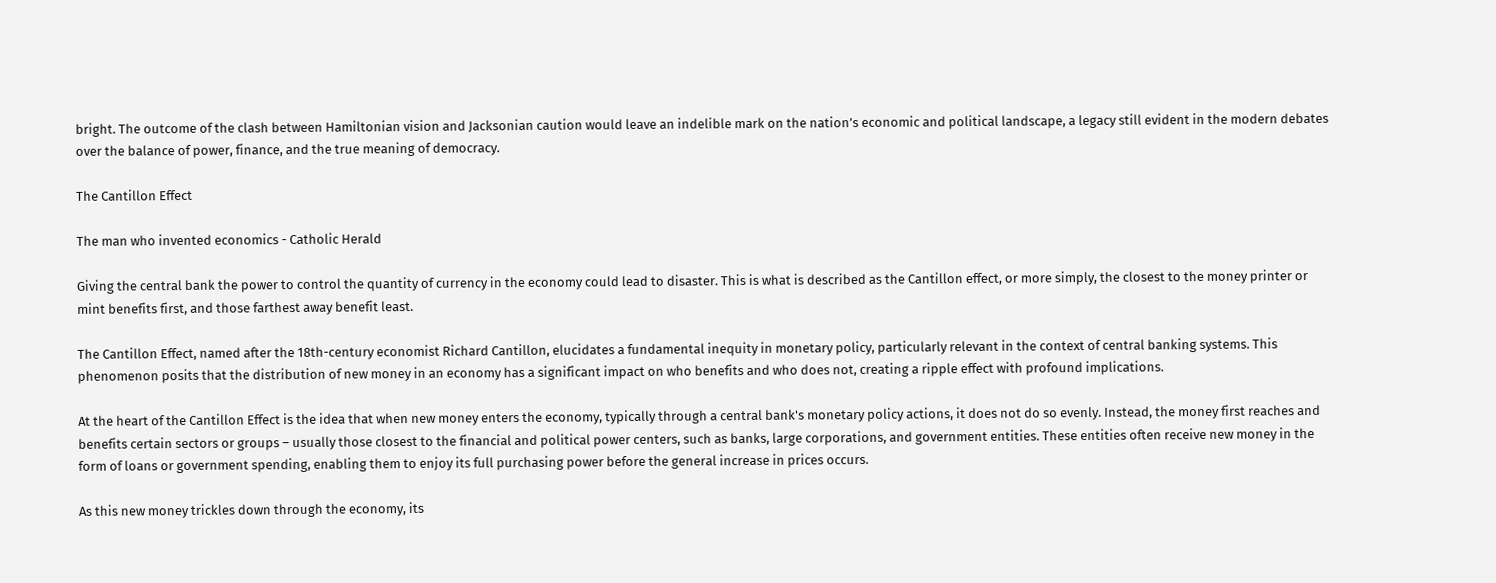bright. The outcome of the clash between Hamiltonian vision and Jacksonian caution would leave an indelible mark on the nation’s economic and political landscape, a legacy still evident in the modern debates over the balance of power, finance, and the true meaning of democracy.

The Cantillon Effect

The man who invented economics - Catholic Herald

Giving the central bank the power to control the quantity of currency in the economy could lead to disaster. This is what is described as the Cantillon effect, or more simply, the closest to the money printer or mint benefits first, and those farthest away benefit least.

The Cantillon Effect, named after the 18th-century economist Richard Cantillon, elucidates a fundamental inequity in monetary policy, particularly relevant in the context of central banking systems. This phenomenon posits that the distribution of new money in an economy has a significant impact on who benefits and who does not, creating a ripple effect with profound implications.

At the heart of the Cantillon Effect is the idea that when new money enters the economy, typically through a central bank's monetary policy actions, it does not do so evenly. Instead, the money first reaches and benefits certain sectors or groups – usually those closest to the financial and political power centers, such as banks, large corporations, and government entities. These entities often receive new money in the form of loans or government spending, enabling them to enjoy its full purchasing power before the general increase in prices occurs.

As this new money trickles down through the economy, its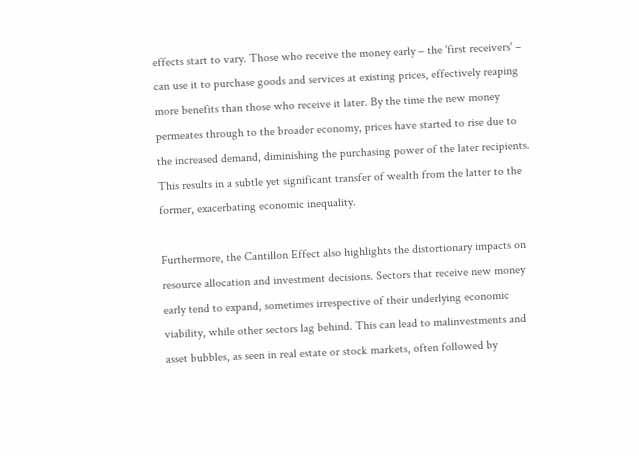effects start to vary. Those who receive the money early – the 'first receivers' – can use it to purchase goods and services at existing prices, effectively reaping more benefits than those who receive it later. By the time the new money permeates through to the broader economy, prices have started to rise due to the increased demand, diminishing the purchasing power of the later recipients. This results in a subtle yet significant transfer of wealth from the latter to the former, exacerbating economic inequality.

Furthermore, the Cantillon Effect also highlights the distortionary impacts on resource allocation and investment decisions. Sectors that receive new money early tend to expand, sometimes irrespective of their underlying economic viability, while other sectors lag behind. This can lead to malinvestments and asset bubbles, as seen in real estate or stock markets, often followed by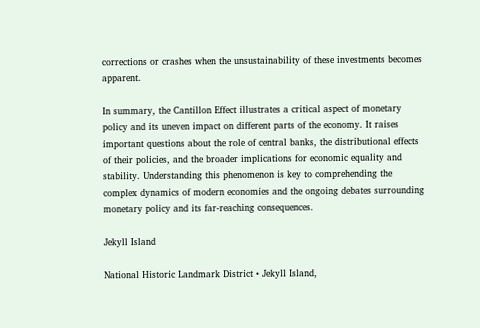corrections or crashes when the unsustainability of these investments becomes apparent.

In summary, the Cantillon Effect illustrates a critical aspect of monetary policy and its uneven impact on different parts of the economy. It raises important questions about the role of central banks, the distributional effects of their policies, and the broader implications for economic equality and stability. Understanding this phenomenon is key to comprehending the complex dynamics of modern economies and the ongoing debates surrounding monetary policy and its far-reaching consequences.

Jekyll Island

National Historic Landmark District • Jekyll Island,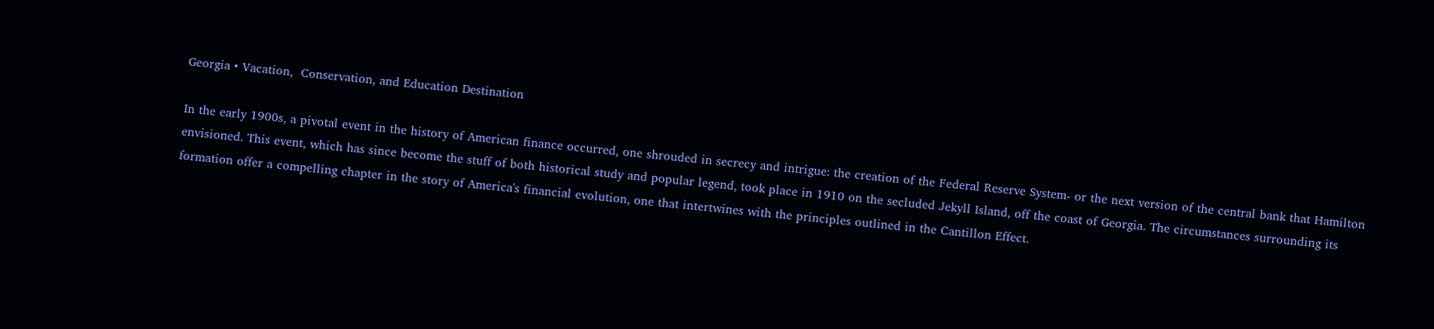Georgia • Vacation,  Conservation, and Education Destination

In the early 1900s, a pivotal event in the history of American finance occurred, one shrouded in secrecy and intrigue: the creation of the Federal Reserve System- or the next version of the central bank that Hamilton envisioned. This event, which has since become the stuff of both historical study and popular legend, took place in 1910 on the secluded Jekyll Island, off the coast of Georgia. The circumstances surrounding its formation offer a compelling chapter in the story of America's financial evolution, one that intertwines with the principles outlined in the Cantillon Effect.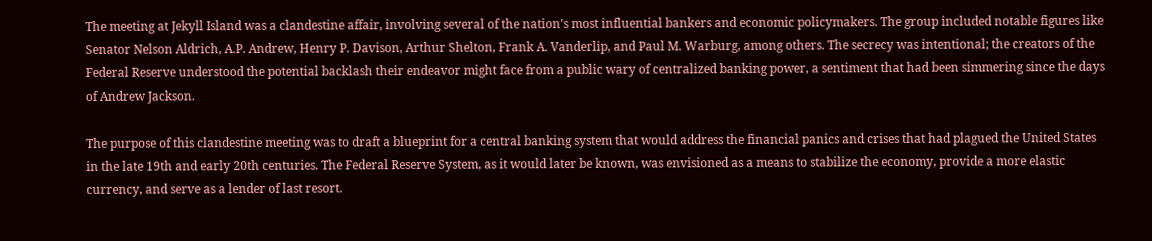The meeting at Jekyll Island was a clandestine affair, involving several of the nation's most influential bankers and economic policymakers. The group included notable figures like Senator Nelson Aldrich, A.P. Andrew, Henry P. Davison, Arthur Shelton, Frank A. Vanderlip, and Paul M. Warburg, among others. The secrecy was intentional; the creators of the Federal Reserve understood the potential backlash their endeavor might face from a public wary of centralized banking power, a sentiment that had been simmering since the days of Andrew Jackson.

The purpose of this clandestine meeting was to draft a blueprint for a central banking system that would address the financial panics and crises that had plagued the United States in the late 19th and early 20th centuries. The Federal Reserve System, as it would later be known, was envisioned as a means to stabilize the economy, provide a more elastic currency, and serve as a lender of last resort.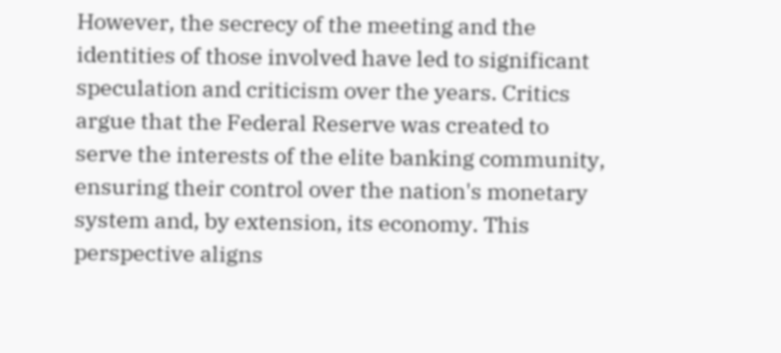However, the secrecy of the meeting and the identities of those involved have led to significant speculation and criticism over the years. Critics argue that the Federal Reserve was created to serve the interests of the elite banking community, ensuring their control over the nation's monetary system and, by extension, its economy. This perspective aligns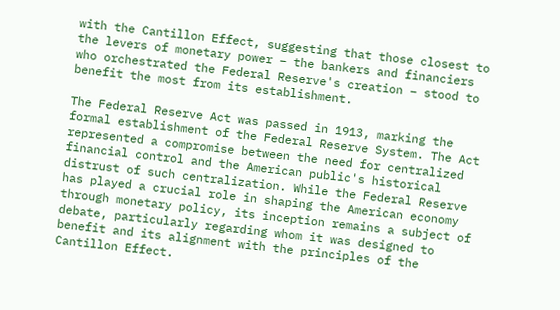with the Cantillon Effect, suggesting that those closest to the levers of monetary power – the bankers and financiers who orchestrated the Federal Reserve's creation – stood to benefit the most from its establishment.

The Federal Reserve Act was passed in 1913, marking the formal establishment of the Federal Reserve System. The Act represented a compromise between the need for centralized financial control and the American public's historical distrust of such centralization. While the Federal Reserve has played a crucial role in shaping the American economy through monetary policy, its inception remains a subject of debate, particularly regarding whom it was designed to benefit and its alignment with the principles of the Cantillon Effect.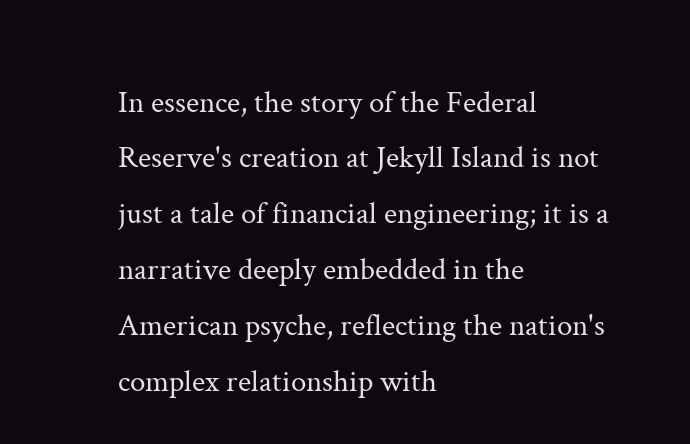In essence, the story of the Federal Reserve's creation at Jekyll Island is not just a tale of financial engineering; it is a narrative deeply embedded in the American psyche, reflecting the nation's complex relationship with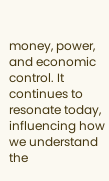money, power, and economic control. It continues to resonate today, influencing how we understand the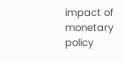impact of monetary policy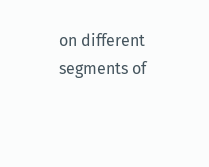on different segments of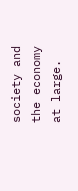society and the economy at large.